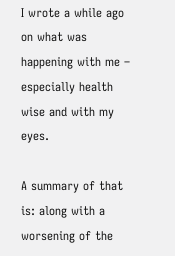I wrote a while ago on what was happening with me – especially health wise and with my eyes.

A summary of that is: along with a worsening of the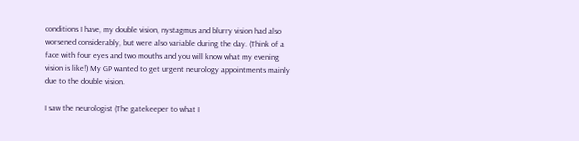conditions I have, my double vision, nystagmus and blurry vision had also worsened considerably, but were also variable during the day. (Think of a face with four eyes and two mouths and you will know what my evening vision is like!) My GP wanted to get urgent neurology appointments mainly due to the double vision.

I saw the neurologist (The gatekeeper to what I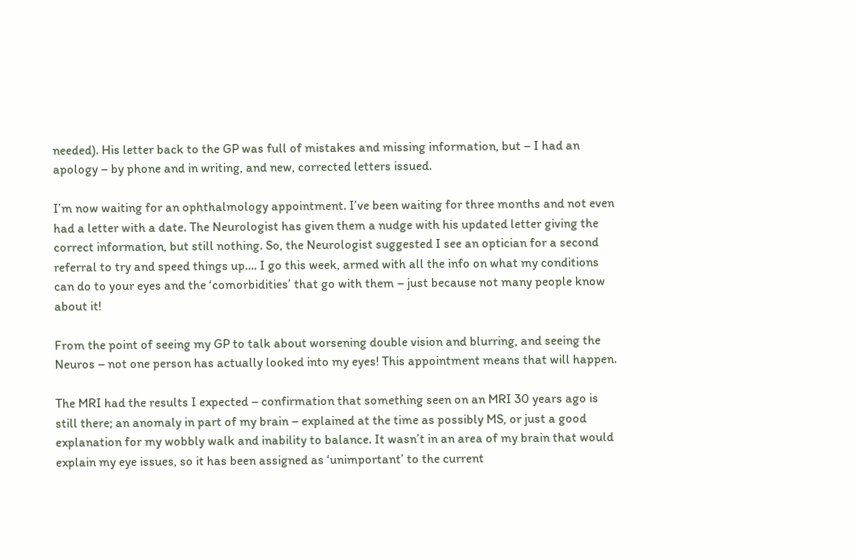needed). His letter back to the GP was full of mistakes and missing information, but – I had an apology – by phone and in writing, and new, corrected letters issued.

I’m now waiting for an ophthalmology appointment. I’ve been waiting for three months and not even had a letter with a date. The Neurologist has given them a nudge with his updated letter giving the correct information, but still nothing. So, the Neurologist suggested I see an optician for a second referral to try and speed things up…. I go this week, armed with all the info on what my conditions can do to your eyes and the ‘comorbidities’ that go with them – just because not many people know about it!

From the point of seeing my GP to talk about worsening double vision and blurring, and seeing the Neuros – not one person has actually looked into my eyes! This appointment means that will happen.

The MRI had the results I expected – confirmation that something seen on an MRI 30 years ago is still there; an anomaly in part of my brain – explained at the time as possibly MS, or just a good explanation for my wobbly walk and inability to balance. It wasn’t in an area of my brain that would explain my eye issues, so it has been assigned as ‘unimportant’ to the current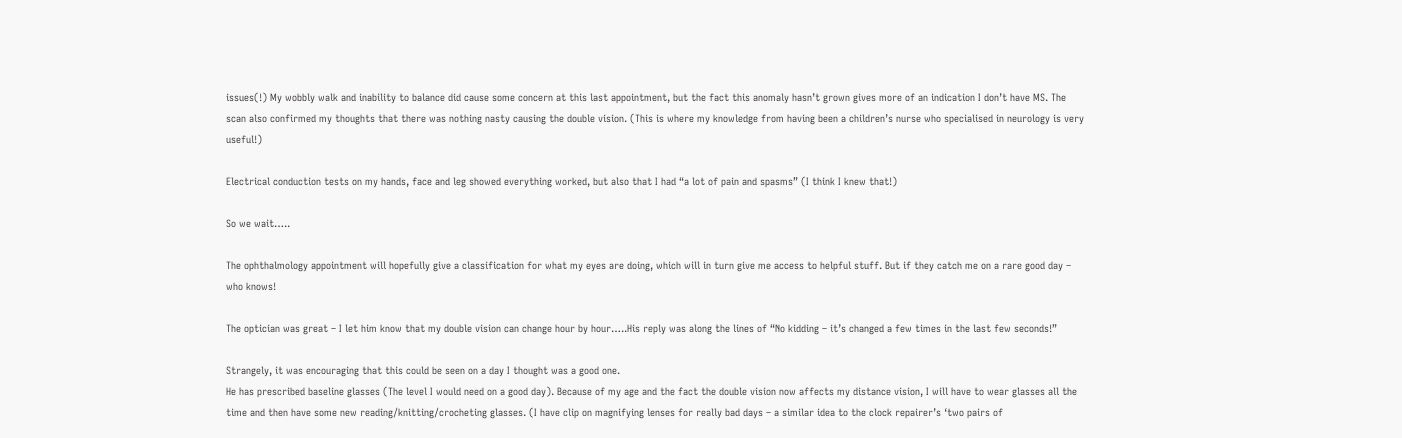issues(!) My wobbly walk and inability to balance did cause some concern at this last appointment, but the fact this anomaly hasn’t grown gives more of an indication I don’t have MS. The scan also confirmed my thoughts that there was nothing nasty causing the double vision. (This is where my knowledge from having been a children’s nurse who specialised in neurology is very useful!)

Electrical conduction tests on my hands, face and leg showed everything worked, but also that I had “a lot of pain and spasms” (I think I knew that!)

So we wait…..

The ophthalmology appointment will hopefully give a classification for what my eyes are doing, which will in turn give me access to helpful stuff. But if they catch me on a rare good day – who knows!

The optician was great – I let him know that my double vision can change hour by hour…..His reply was along the lines of “No kidding – it’s changed a few times in the last few seconds!”

Strangely, it was encouraging that this could be seen on a day I thought was a good one.
He has prescribed baseline glasses (The level I would need on a good day). Because of my age and the fact the double vision now affects my distance vision, I will have to wear glasses all the time and then have some new reading/knitting/crocheting glasses. (I have clip on magnifying lenses for really bad days – a similar idea to the clock repairer’s ‘two pairs of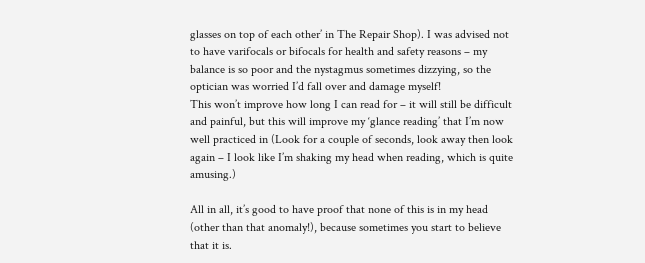glasses on top of each other’ in The Repair Shop). I was advised not to have varifocals or bifocals for health and safety reasons – my balance is so poor and the nystagmus sometimes dizzying, so the optician was worried I’d fall over and damage myself!
This won’t improve how long I can read for – it will still be difficult and painful, but this will improve my ‘glance reading’ that I’m now well practiced in (Look for a couple of seconds, look away then look again – I look like I’m shaking my head when reading, which is quite amusing.)

All in all, it’s good to have proof that none of this is in my head (other than that anomaly!), because sometimes you start to believe that it is.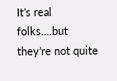It’s real folks….but they’re not quite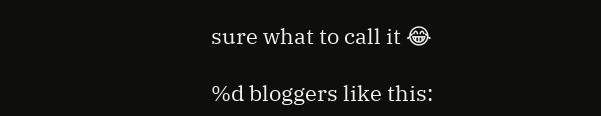sure what to call it 😂

%d bloggers like this: